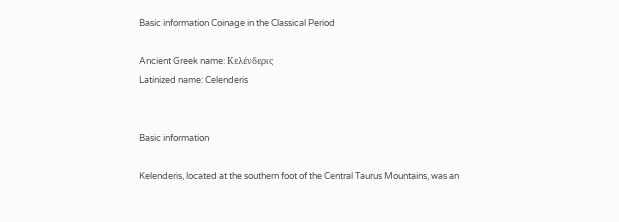Basic information Coinage in the Classical Period

Ancient Greek name: Κελένδερις
Latinized name: Celenderis


Basic information

Kelenderis, located at the southern foot of the Central Taurus Mountains, was an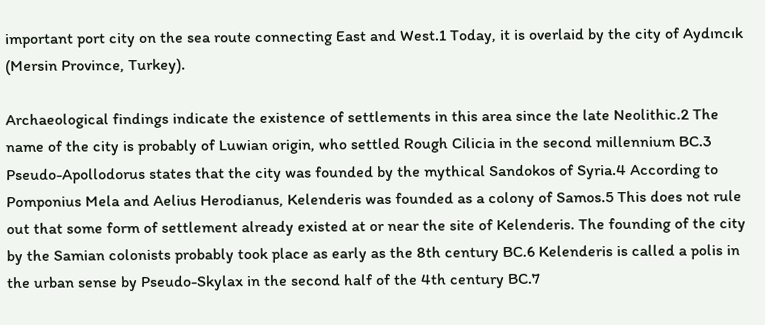important port city on the sea route connecting East and West.1 Today, it is overlaid by the city of Aydıncık (Mersin Province, Turkey).

Archaeological findings indicate the existence of settlements in this area since the late Neolithic.2 The name of the city is probably of Luwian origin, who settled Rough Cilicia in the second millennium BC.3 Pseudo-Apollodorus states that the city was founded by the mythical Sandokos of Syria.4 According to Pomponius Mela and Aelius Herodianus, Kelenderis was founded as a colony of Samos.5 This does not rule out that some form of settlement already existed at or near the site of Kelenderis. The founding of the city by the Samian colonists probably took place as early as the 8th century BC.6 Kelenderis is called a polis in the urban sense by Pseudo-Skylax in the second half of the 4th century BC.7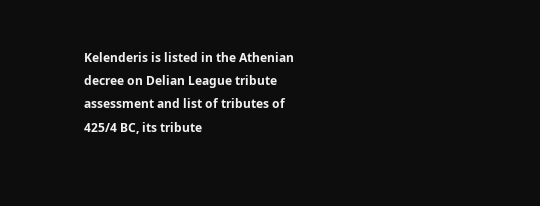Kelenderis is listed in the Athenian decree on Delian League tribute assessment and list of tributes of 425/4 BC, its tribute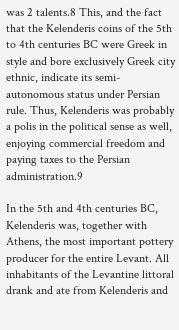was 2 talents.8 This, and the fact that the Kelenderis coins of the 5th to 4th centuries BC were Greek in style and bore exclusively Greek city ethnic, indicate its semi-autonomous status under Persian rule. Thus, Kelenderis was probably a polis in the political sense as well, enjoying commercial freedom and paying taxes to the Persian administration.9

In the 5th and 4th centuries BC, Kelenderis was, together with Athens, the most important pottery producer for the entire Levant. All inhabitants of the Levantine littoral drank and ate from Kelenderis and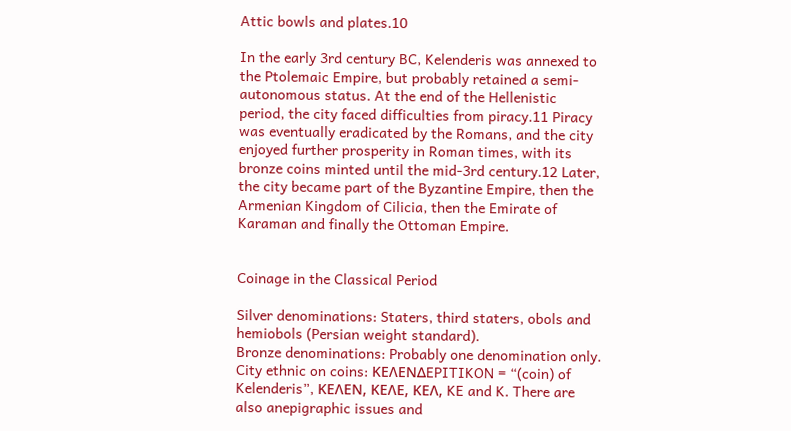Attic bowls and plates.10

In the early 3rd century BC, Kelenderis was annexed to the Ptolemaic Empire, but probably retained a semi-autonomous status. At the end of the Hellenistic period, the city faced difficulties from piracy.11 Piracy was eventually eradicated by the Romans, and the city enjoyed further prosperity in Roman times, with its bronze coins minted until the mid-3rd century.12 Later, the city became part of the Byzantine Empire, then the Armenian Kingdom of Cilicia, then the Emirate of Karaman and finally the Ottoman Empire.


Coinage in the Classical Period

Silver denominations: Staters, third staters, obols and hemiobols (Persian weight standard).
Bronze denominations: Probably one denomination only.
City ethnic on coins: KEΛENΔEPITIKON = “(coin) of Kelenderis”, KEΛEN, KEΛE, KEΛ, KE and K. There are also anepigraphic issues and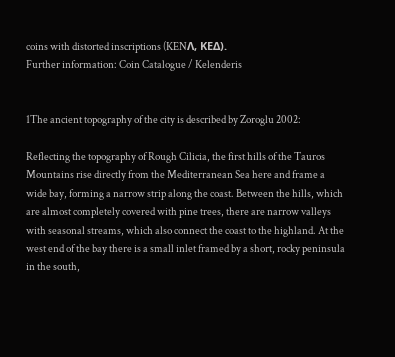coins with distorted inscriptions (KENΛ, KEΔ).
Further information: Coin Catalogue / Kelenderis


1The ancient topography of the city is described by Zoroglu 2002:

Reflecting the topography of Rough Cilicia, the first hills of the Tauros Mountains rise directly from the Mediterranean Sea here and frame a wide bay, forming a narrow strip along the coast. Between the hills, which are almost completely covered with pine trees, there are narrow valleys with seasonal streams, which also connect the coast to the highland. At the west end of the bay there is a small inlet framed by a short, rocky peninsula in the south,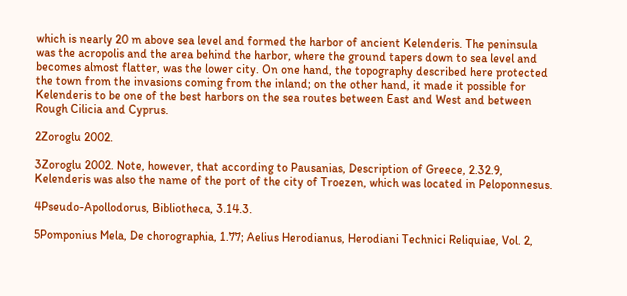which is nearly 20 m above sea level and formed the harbor of ancient Kelenderis. The peninsula was the acropolis and the area behind the harbor, where the ground tapers down to sea level and becomes almost flatter, was the lower city. On one hand, the topography described here protected the town from the invasions coming from the inland; on the other hand, it made it possible for Kelenderis to be one of the best harbors on the sea routes between East and West and between Rough Cilicia and Cyprus.

2Zoroglu 2002.

3Zoroglu 2002. Note, however, that according to Pausanias, Description of Greece, 2.32.9, Kelenderis was also the name of the port of the city of Troezen, which was located in Peloponnesus.

4Pseudo-Apollodorus, Bibliotheca, 3.14.3.

5Pomponius Mela, De chorographia, 1.77; Aelius Herodianus, Herodiani Technici Reliquiae, Vol. 2,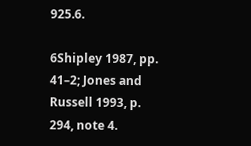925.6.

6Shipley 1987, pp. 41–2; Jones and Russell 1993, p. 294, note 4.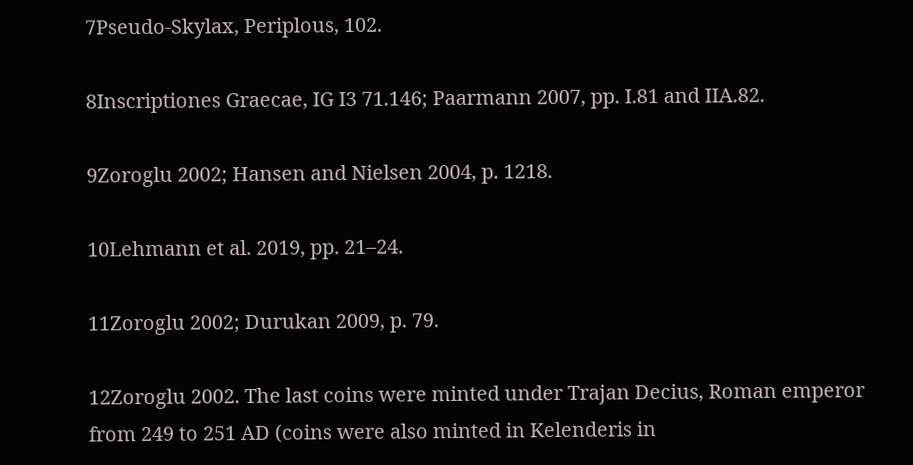7Pseudo-Skylax, Periplous, 102.

8Inscriptiones Graecae, IG I3 71.146; Paarmann 2007, pp. I.81 and IIA.82.

9Zoroglu 2002; Hansen and Nielsen 2004, p. 1218.

10Lehmann et al. 2019, pp. 21–24.

11Zoroglu 2002; Durukan 2009, p. 79.

12Zoroglu 2002. The last coins were minted under Trajan Decius, Roman emperor from 249 to 251 AD (coins were also minted in Kelenderis in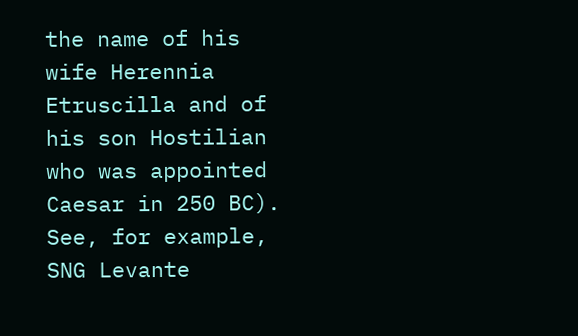the name of his wife Herennia Etruscilla and of his son Hostilian who was appointed Caesar in 250 BC). See, for example, SNG Levante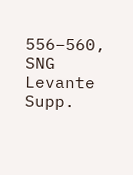556–560, SNG Levante Supp.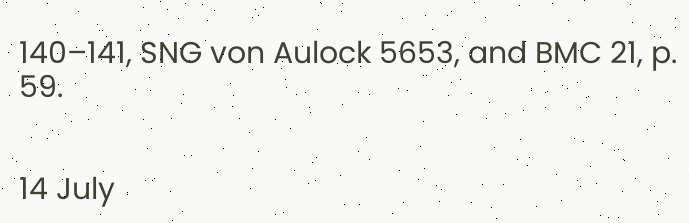140–141, SNG von Aulock 5653, and BMC 21, p. 59.


14 July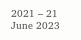2021 – 21 June 2023